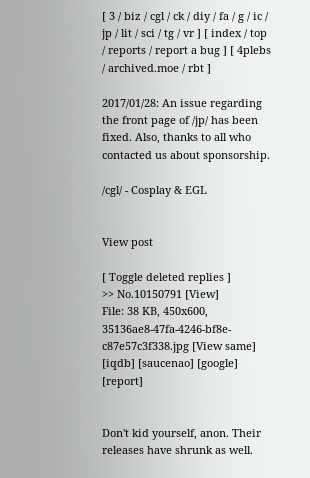[ 3 / biz / cgl / ck / diy / fa / g / ic / jp / lit / sci / tg / vr ] [ index / top / reports / report a bug ] [ 4plebs / archived.moe / rbt ]

2017/01/28: An issue regarding the front page of /jp/ has been fixed. Also, thanks to all who contacted us about sponsorship.

/cgl/ - Cosplay & EGL


View post

[ Toggle deleted replies ]
>> No.10150791 [View]
File: 38 KB, 450x600, 35136ae8-47fa-4246-bf8e-c87e57c3f338.jpg [View same] [iqdb] [saucenao] [google] [report]


Don't kid yourself, anon. Their releases have shrunk as well.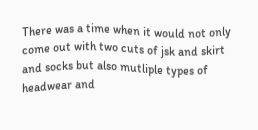There was a time when it would not only come out with two cuts of jsk and skirt and socks but also mutliple types of headwear and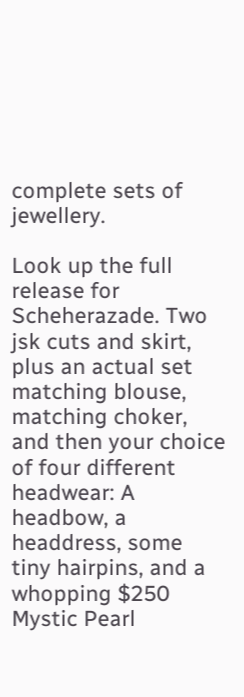complete sets of jewellery.

Look up the full release for Scheherazade. Two jsk cuts and skirt, plus an actual set matching blouse, matching choker, and then your choice of four different headwear: A headbow, a headdress, some tiny hairpins, and a whopping $250 Mystic Pearl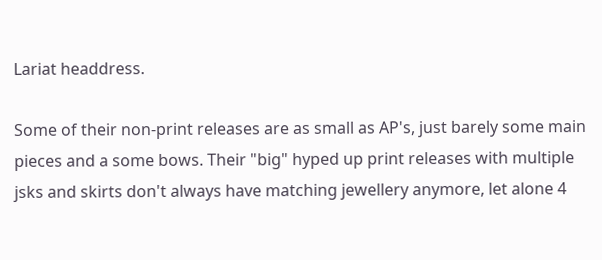Lariat headdress.

Some of their non-print releases are as small as AP's, just barely some main pieces and a some bows. Their "big" hyped up print releases with multiple jsks and skirts don't always have matching jewellery anymore, let alone 4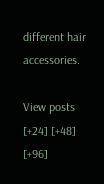different hair accessories.

View posts [+24] [+48] [+96]